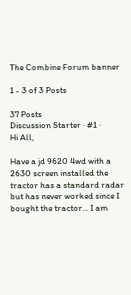The Combine Forum banner

1 - 3 of 3 Posts

37 Posts
Discussion Starter · #1 ·
Hi All,

Have a jd 9620 4wd with a 2630 screen installed the tractor has a standard radar but has never worked since I bought the tractor... I am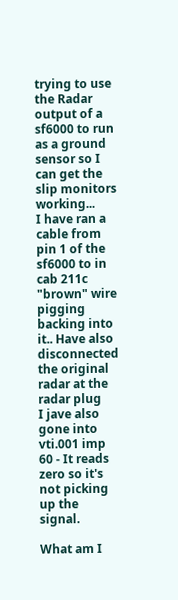trying to use the Radar output of a sf6000 to run as a ground sensor so I can get the slip monitors working...
I have ran a cable from pin 1 of the sf6000 to in cab 211c "brown" wire pigging backing into it.. Have also disconnected the original radar at the radar plug
I jave also gone into vti.001 imp 60 - It reads zero so it's not picking up the signal.

What am I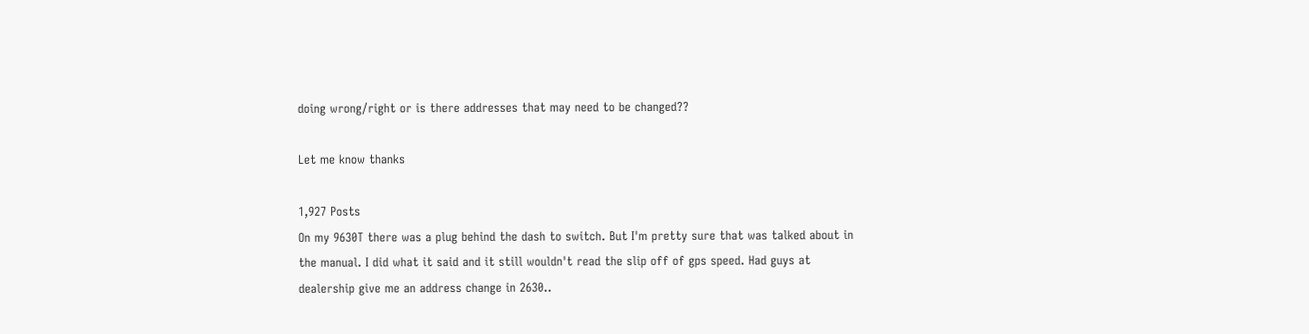doing wrong/right or is there addresses that may need to be changed??

Let me know thanks

1,927 Posts
On my 9630T there was a plug behind the dash to switch. But I'm pretty sure that was talked about in the manual. I did what it said and it still wouldn't read the slip off of gps speed. Had guys at dealership give me an address change in 2630..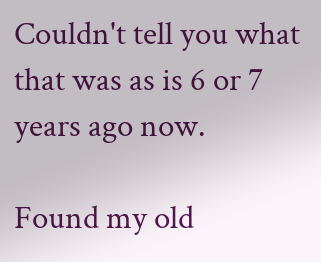Couldn't tell you what that was as is 6 or 7 years ago now.

Found my old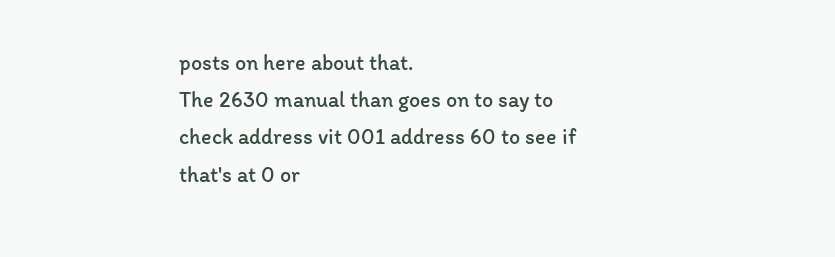posts on here about that.
The 2630 manual than goes on to say to check address vit 001 address 60 to see if that's at 0 or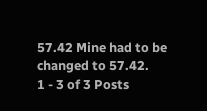57.42 Mine had to be changed to 57.42.
1 - 3 of 3 Posts